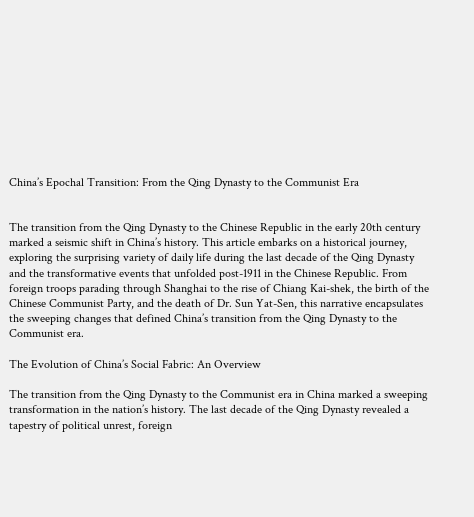China’s Epochal Transition: From the Qing Dynasty to the Communist Era


The transition from the Qing Dynasty to the Chinese Republic in the early 20th century marked a seismic shift in China’s history. This article embarks on a historical journey, exploring the surprising variety of daily life during the last decade of the Qing Dynasty and the transformative events that unfolded post-1911 in the Chinese Republic. From foreign troops parading through Shanghai to the rise of Chiang Kai-shek, the birth of the Chinese Communist Party, and the death of Dr. Sun Yat-Sen, this narrative encapsulates the sweeping changes that defined China’s transition from the Qing Dynasty to the Communist era.

The Evolution of China’s Social Fabric: An Overview

The transition from the Qing Dynasty to the Communist era in China marked a sweeping transformation in the nation’s history. The last decade of the Qing Dynasty revealed a tapestry of political unrest, foreign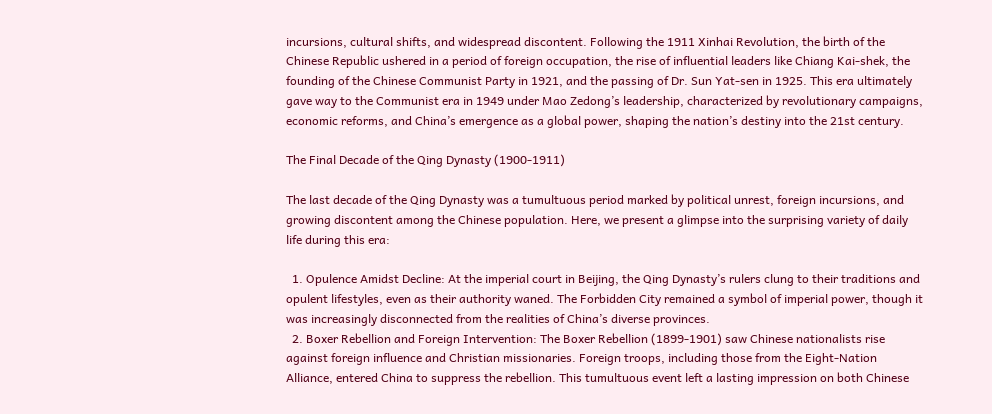incursions, cultural shifts, and widespread discontent. Following the 1911 Xinhai Revolution, the birth of the Chinese Republic ushered in a period of foreign occupation, the rise of influential leaders like Chiang Kai-shek, the founding of the Chinese Communist Party in 1921, and the passing of Dr. Sun Yat-sen in 1925. This era ultimately gave way to the Communist era in 1949 under Mao Zedong’s leadership, characterized by revolutionary campaigns, economic reforms, and China’s emergence as a global power, shaping the nation’s destiny into the 21st century.

The Final Decade of the Qing Dynasty (1900-1911)

The last decade of the Qing Dynasty was a tumultuous period marked by political unrest, foreign incursions, and growing discontent among the Chinese population. Here, we present a glimpse into the surprising variety of daily life during this era:

  1. Opulence Amidst Decline: At the imperial court in Beijing, the Qing Dynasty’s rulers clung to their traditions and opulent lifestyles, even as their authority waned. The Forbidden City remained a symbol of imperial power, though it was increasingly disconnected from the realities of China’s diverse provinces.
  2. Boxer Rebellion and Foreign Intervention: The Boxer Rebellion (1899-1901) saw Chinese nationalists rise against foreign influence and Christian missionaries. Foreign troops, including those from the Eight-Nation Alliance, entered China to suppress the rebellion. This tumultuous event left a lasting impression on both Chinese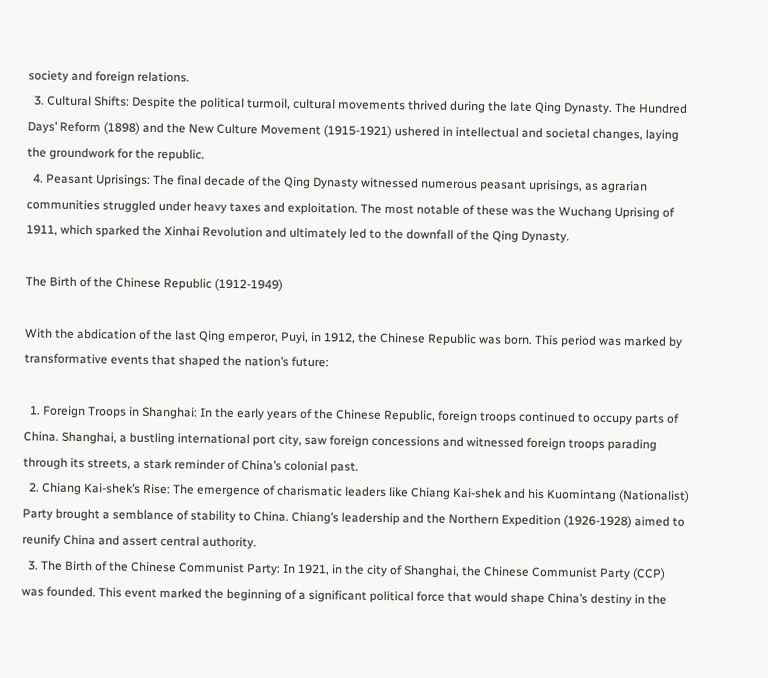society and foreign relations.
  3. Cultural Shifts: Despite the political turmoil, cultural movements thrived during the late Qing Dynasty. The Hundred Days’ Reform (1898) and the New Culture Movement (1915-1921) ushered in intellectual and societal changes, laying the groundwork for the republic.
  4. Peasant Uprisings: The final decade of the Qing Dynasty witnessed numerous peasant uprisings, as agrarian communities struggled under heavy taxes and exploitation. The most notable of these was the Wuchang Uprising of 1911, which sparked the Xinhai Revolution and ultimately led to the downfall of the Qing Dynasty.

The Birth of the Chinese Republic (1912-1949)

With the abdication of the last Qing emperor, Puyi, in 1912, the Chinese Republic was born. This period was marked by transformative events that shaped the nation’s future:

  1. Foreign Troops in Shanghai: In the early years of the Chinese Republic, foreign troops continued to occupy parts of China. Shanghai, a bustling international port city, saw foreign concessions and witnessed foreign troops parading through its streets, a stark reminder of China’s colonial past.
  2. Chiang Kai-shek’s Rise: The emergence of charismatic leaders like Chiang Kai-shek and his Kuomintang (Nationalist) Party brought a semblance of stability to China. Chiang’s leadership and the Northern Expedition (1926-1928) aimed to reunify China and assert central authority.
  3. The Birth of the Chinese Communist Party: In 1921, in the city of Shanghai, the Chinese Communist Party (CCP) was founded. This event marked the beginning of a significant political force that would shape China’s destiny in the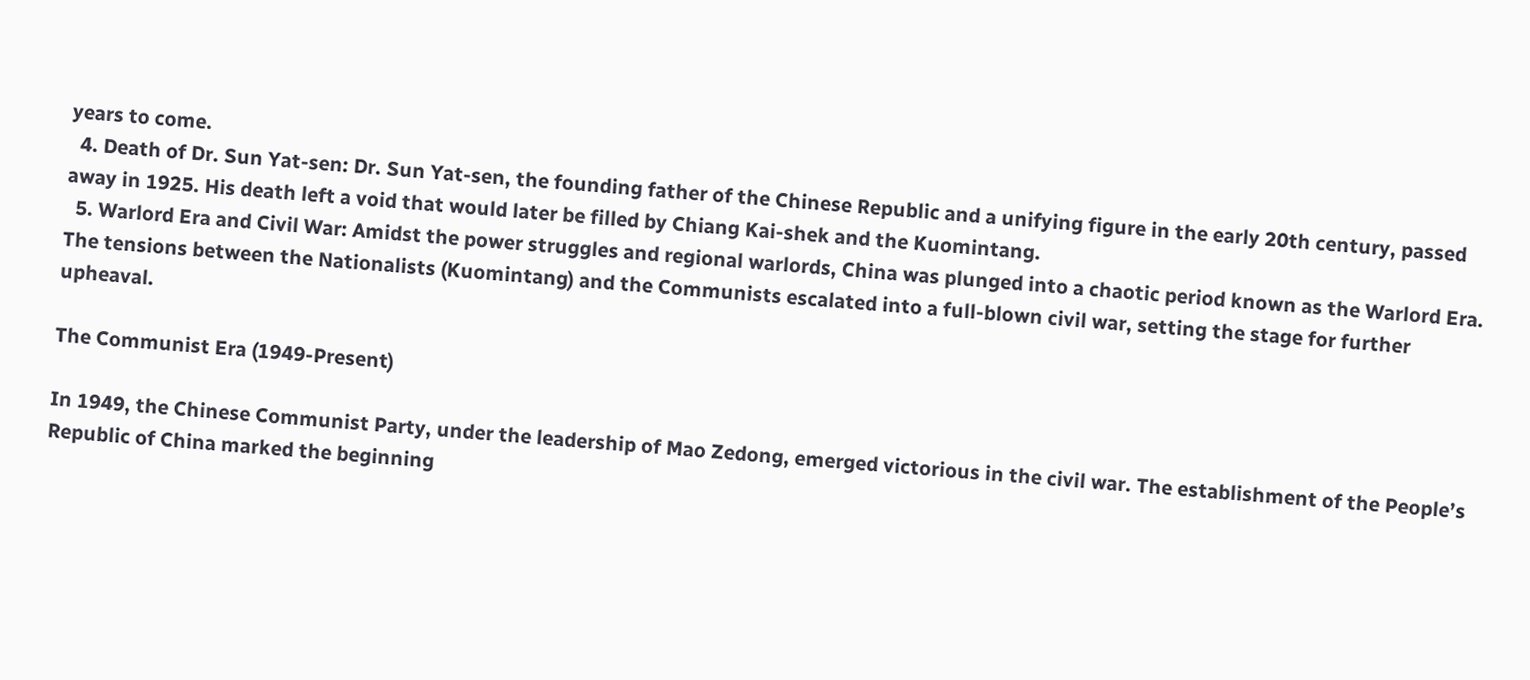years to come.
  4. Death of Dr. Sun Yat-sen: Dr. Sun Yat-sen, the founding father of the Chinese Republic and a unifying figure in the early 20th century, passed away in 1925. His death left a void that would later be filled by Chiang Kai-shek and the Kuomintang.
  5. Warlord Era and Civil War: Amidst the power struggles and regional warlords, China was plunged into a chaotic period known as the Warlord Era. The tensions between the Nationalists (Kuomintang) and the Communists escalated into a full-blown civil war, setting the stage for further upheaval.

The Communist Era (1949-Present)

In 1949, the Chinese Communist Party, under the leadership of Mao Zedong, emerged victorious in the civil war. The establishment of the People’s Republic of China marked the beginning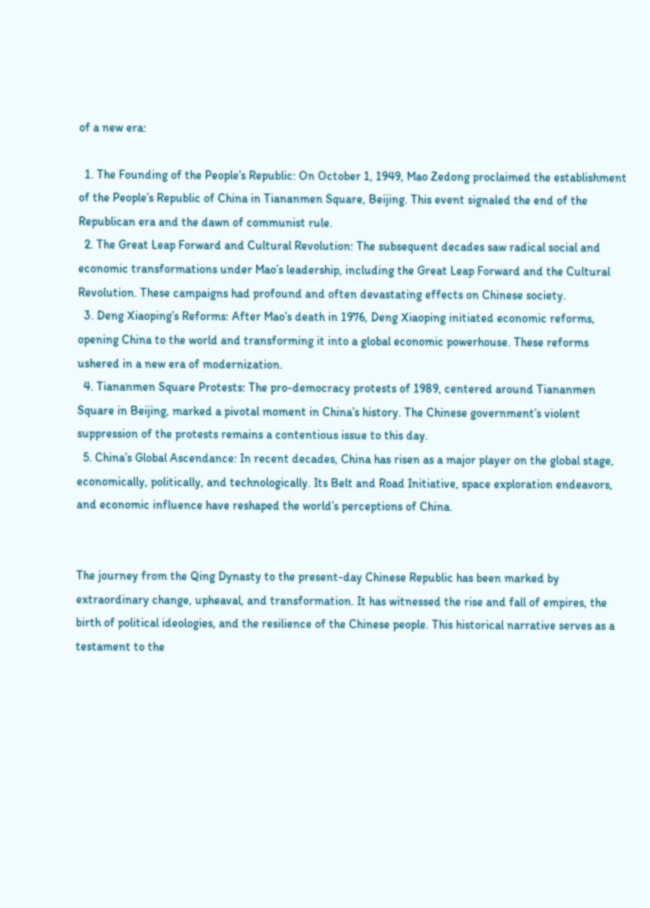of a new era:

  1. The Founding of the People’s Republic: On October 1, 1949, Mao Zedong proclaimed the establishment of the People’s Republic of China in Tiananmen Square, Beijing. This event signaled the end of the Republican era and the dawn of communist rule.
  2. The Great Leap Forward and Cultural Revolution: The subsequent decades saw radical social and economic transformations under Mao’s leadership, including the Great Leap Forward and the Cultural Revolution. These campaigns had profound and often devastating effects on Chinese society.
  3. Deng Xiaoping’s Reforms: After Mao’s death in 1976, Deng Xiaoping initiated economic reforms, opening China to the world and transforming it into a global economic powerhouse. These reforms ushered in a new era of modernization.
  4. Tiananmen Square Protests: The pro-democracy protests of 1989, centered around Tiananmen Square in Beijing, marked a pivotal moment in China’s history. The Chinese government’s violent suppression of the protests remains a contentious issue to this day.
  5. China’s Global Ascendance: In recent decades, China has risen as a major player on the global stage, economically, politically, and technologically. Its Belt and Road Initiative, space exploration endeavors, and economic influence have reshaped the world’s perceptions of China.


The journey from the Qing Dynasty to the present-day Chinese Republic has been marked by extraordinary change, upheaval, and transformation. It has witnessed the rise and fall of empires, the birth of political ideologies, and the resilience of the Chinese people. This historical narrative serves as a testament to the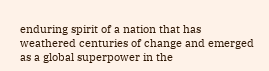enduring spirit of a nation that has weathered centuries of change and emerged as a global superpower in the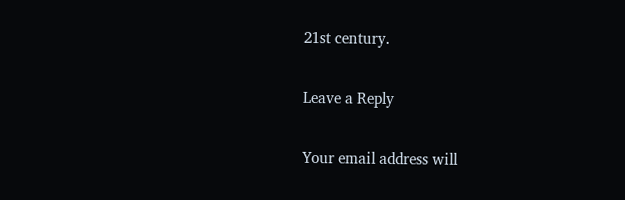21st century.

Leave a Reply

Your email address will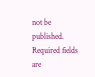not be published. Required fields are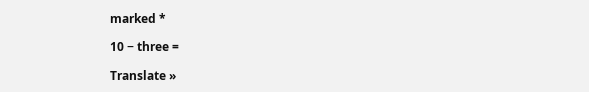marked *

10 − three =

Translate »